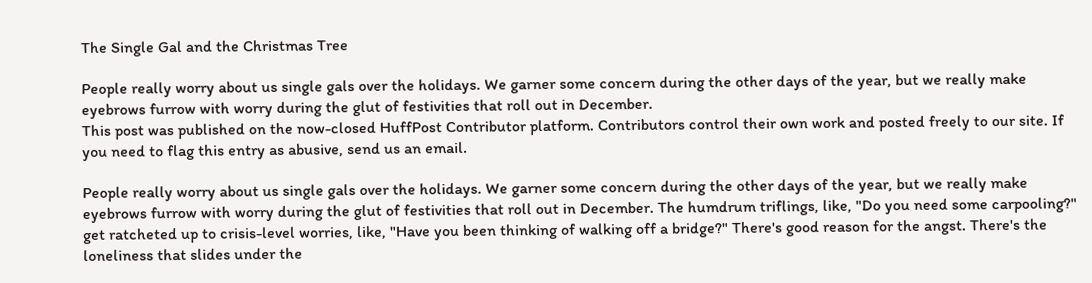The Single Gal and the Christmas Tree

People really worry about us single gals over the holidays. We garner some concern during the other days of the year, but we really make eyebrows furrow with worry during the glut of festivities that roll out in December.
This post was published on the now-closed HuffPost Contributor platform. Contributors control their own work and posted freely to our site. If you need to flag this entry as abusive, send us an email.

People really worry about us single gals over the holidays. We garner some concern during the other days of the year, but we really make eyebrows furrow with worry during the glut of festivities that roll out in December. The humdrum triflings, like, "Do you need some carpooling?" get ratcheted up to crisis-level worries, like, "Have you been thinking of walking off a bridge?" There's good reason for the angst. There's the loneliness that slides under the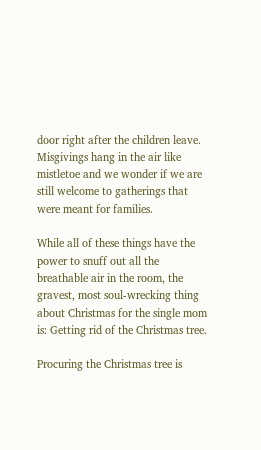door right after the children leave. Misgivings hang in the air like mistletoe and we wonder if we are still welcome to gatherings that were meant for families.

While all of these things have the power to snuff out all the breathable air in the room, the gravest, most soul-wrecking thing about Christmas for the single mom is: Getting rid of the Christmas tree.

Procuring the Christmas tree is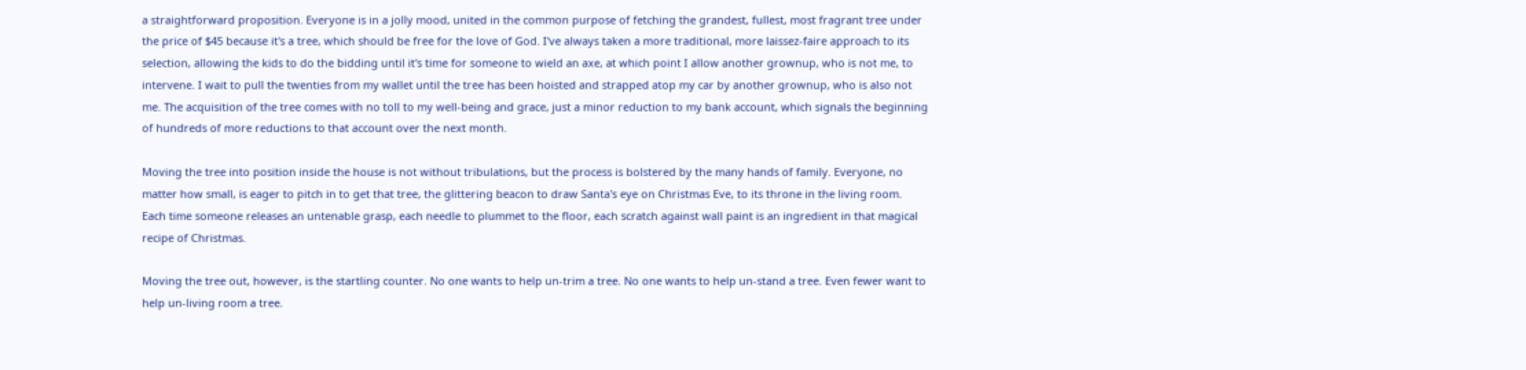a straightforward proposition. Everyone is in a jolly mood, united in the common purpose of fetching the grandest, fullest, most fragrant tree under the price of $45 because it's a tree, which should be free for the love of God. I've always taken a more traditional, more laissez-faire approach to its selection, allowing the kids to do the bidding until it's time for someone to wield an axe, at which point I allow another grownup, who is not me, to intervene. I wait to pull the twenties from my wallet until the tree has been hoisted and strapped atop my car by another grownup, who is also not me. The acquisition of the tree comes with no toll to my well-being and grace, just a minor reduction to my bank account, which signals the beginning of hundreds of more reductions to that account over the next month.

Moving the tree into position inside the house is not without tribulations, but the process is bolstered by the many hands of family. Everyone, no matter how small, is eager to pitch in to get that tree, the glittering beacon to draw Santa's eye on Christmas Eve, to its throne in the living room. Each time someone releases an untenable grasp, each needle to plummet to the floor, each scratch against wall paint is an ingredient in that magical recipe of Christmas.

Moving the tree out, however, is the startling counter. No one wants to help un-trim a tree. No one wants to help un-stand a tree. Even fewer want to help un-living room a tree.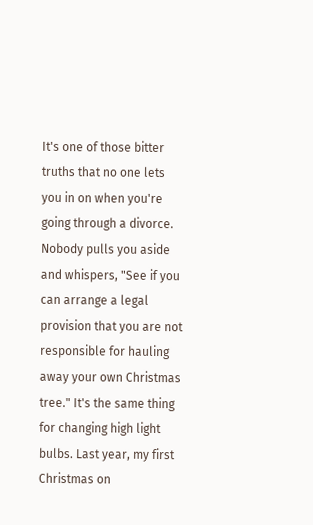It's one of those bitter truths that no one lets you in on when you're going through a divorce. Nobody pulls you aside and whispers, "See if you can arrange a legal provision that you are not responsible for hauling away your own Christmas tree." It's the same thing for changing high light bulbs. Last year, my first Christmas on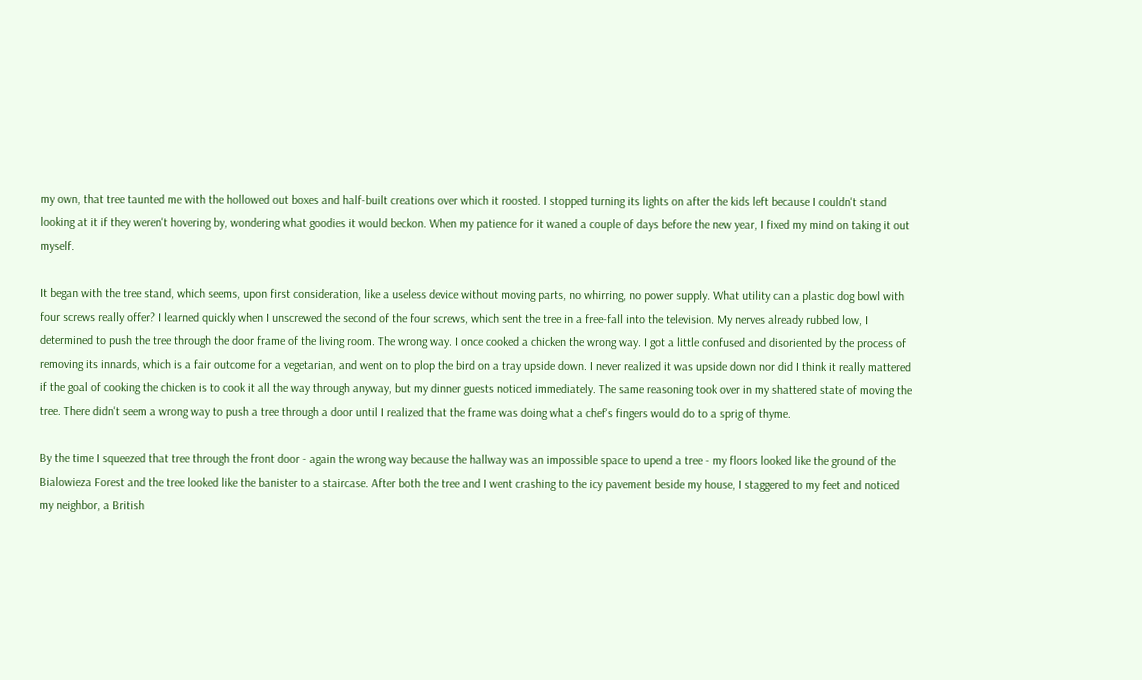my own, that tree taunted me with the hollowed out boxes and half-built creations over which it roosted. I stopped turning its lights on after the kids left because I couldn't stand looking at it if they weren't hovering by, wondering what goodies it would beckon. When my patience for it waned a couple of days before the new year, I fixed my mind on taking it out myself.

It began with the tree stand, which seems, upon first consideration, like a useless device without moving parts, no whirring, no power supply. What utility can a plastic dog bowl with four screws really offer? I learned quickly when I unscrewed the second of the four screws, which sent the tree in a free-fall into the television. My nerves already rubbed low, I determined to push the tree through the door frame of the living room. The wrong way. I once cooked a chicken the wrong way. I got a little confused and disoriented by the process of removing its innards, which is a fair outcome for a vegetarian, and went on to plop the bird on a tray upside down. I never realized it was upside down nor did I think it really mattered if the goal of cooking the chicken is to cook it all the way through anyway, but my dinner guests noticed immediately. The same reasoning took over in my shattered state of moving the tree. There didn't seem a wrong way to push a tree through a door until I realized that the frame was doing what a chef's fingers would do to a sprig of thyme.

By the time I squeezed that tree through the front door - again the wrong way because the hallway was an impossible space to upend a tree - my floors looked like the ground of the Bialowieza Forest and the tree looked like the banister to a staircase. After both the tree and I went crashing to the icy pavement beside my house, I staggered to my feet and noticed my neighbor, a British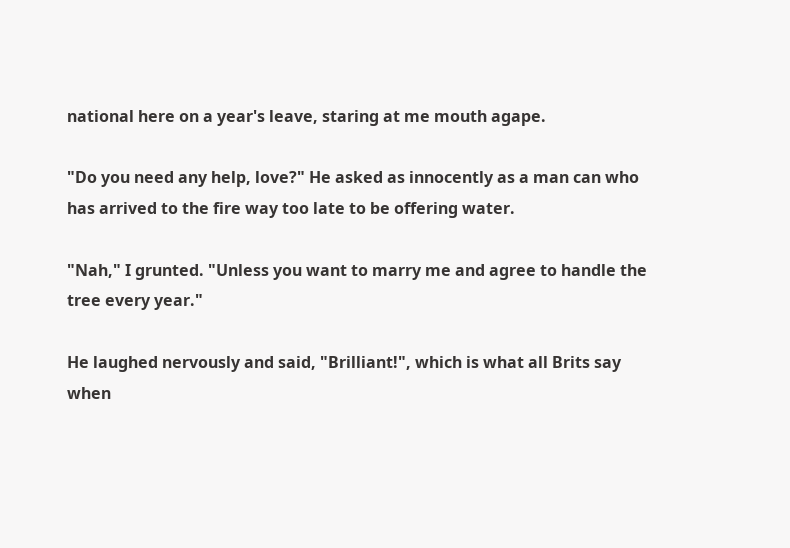national here on a year's leave, staring at me mouth agape.

"Do you need any help, love?" He asked as innocently as a man can who has arrived to the fire way too late to be offering water.

"Nah," I grunted. "Unless you want to marry me and agree to handle the tree every year."

He laughed nervously and said, "Brilliant!", which is what all Brits say when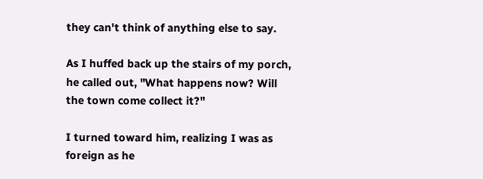they can't think of anything else to say.

As I huffed back up the stairs of my porch, he called out, "What happens now? Will the town come collect it?"

I turned toward him, realizing I was as foreign as he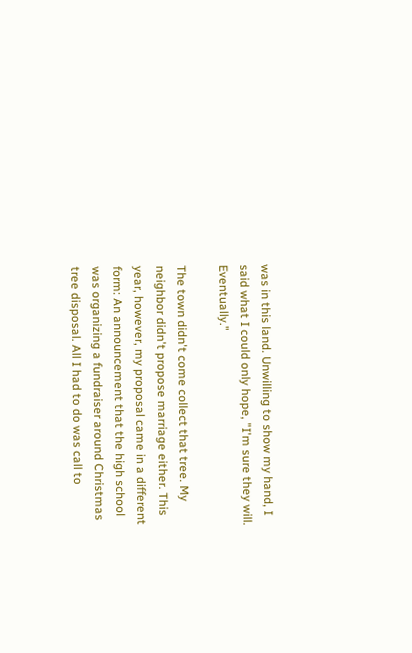was in this land. Unwilling to show my hand, I said what I could only hope, "I'm sure they will. Eventually."

The town didn't come collect that tree. My neighbor didn't propose marriage either. This year, however, my proposal came in a different form: An announcement that the high school was organizing a fundraiser around Christmas tree disposal. All I had to do was call to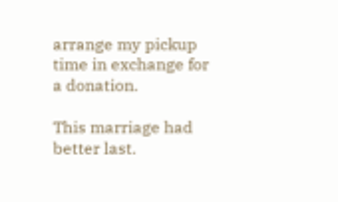arrange my pickup time in exchange for a donation.

This marriage had better last.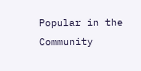Popular in the Community